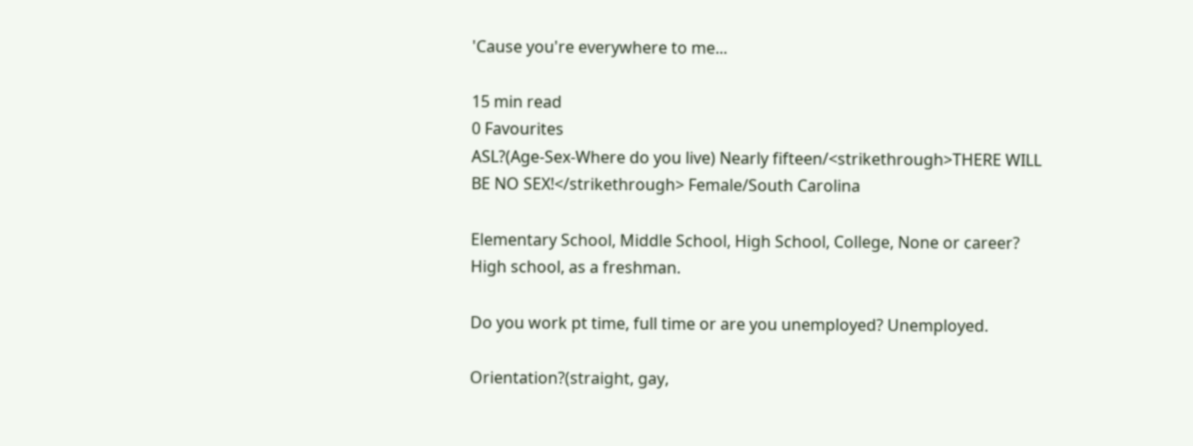'Cause you're everywhere to me...

15 min read
0 Favourites
ASL?(Age-Sex-Where do you live) Nearly fifteen/<strikethrough>THERE WILL BE NO SEX!</strikethrough> Female/South Carolina

Elementary School, Middle School, High School, College, None or career? High school, as a freshman.

Do you work pt time, full time or are you unemployed? Unemployed.

Orientation?(straight, gay,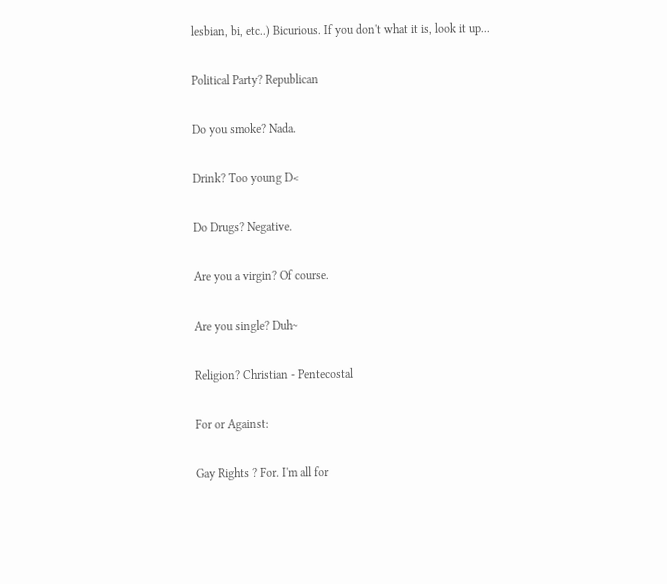lesbian, bi, etc..) Bicurious. If you don't what it is, look it up...

Political Party? Republican

Do you smoke? Nada.

Drink? Too young D<

Do Drugs? Negative.

Are you a virgin? Of course.

Are you single? Duh~

Religion? Christian - Pentecostal

For or Against:

Gay Rights ? For. I'm all for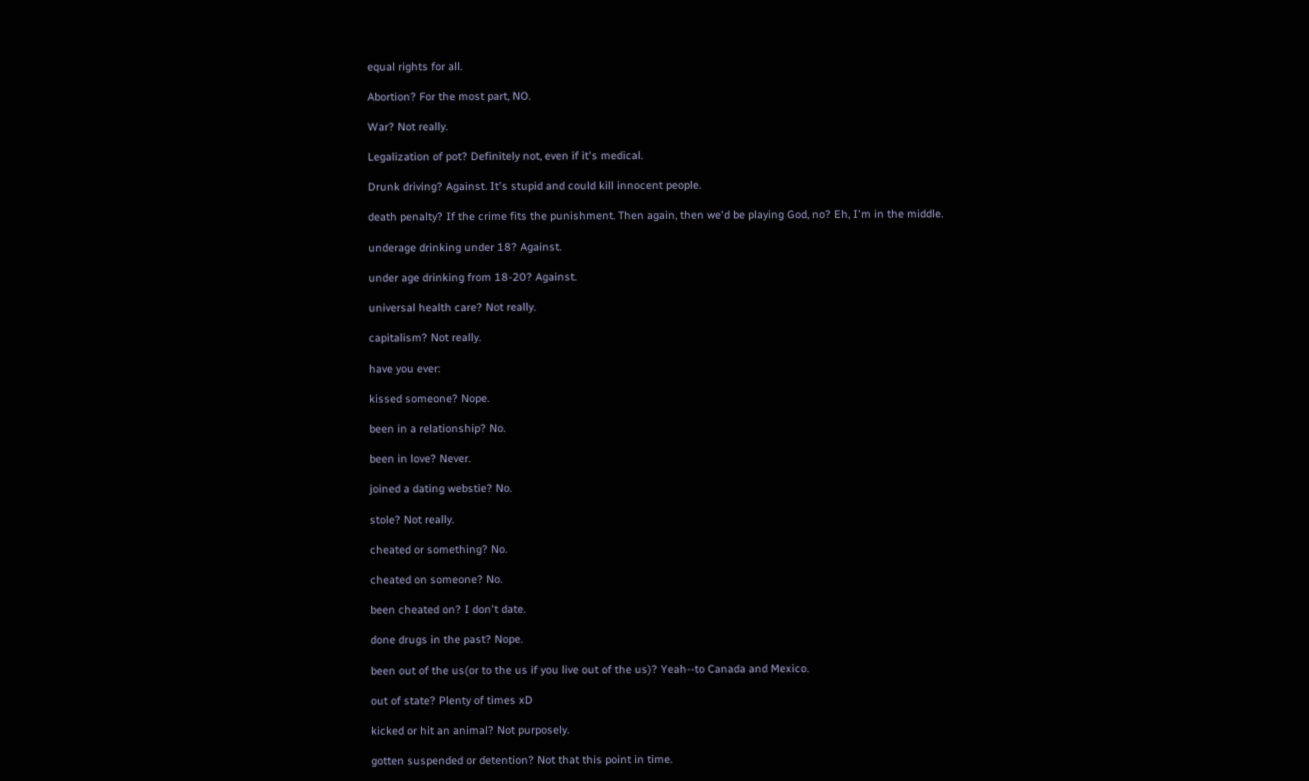equal rights for all.

Abortion? For the most part, NO.

War? Not really.

Legalization of pot? Definitely not, even if it's medical.

Drunk driving? Against. It's stupid and could kill innocent people.

death penalty? If the crime fits the punishment. Then again, then we'd be playing God, no? Eh, I'm in the middle.

underage drinking under 18? Against.

under age drinking from 18-20? Against.

universal health care? Not really.

capitalism? Not really.

have you ever:

kissed someone? Nope.

been in a relationship? No.

been in love? Never.

joined a dating webstie? No.

stole? Not really.

cheated or something? No.

cheated on someone? No.

been cheated on? I don't date.

done drugs in the past? Nope.

been out of the us(or to the us if you live out of the us)? Yeah--to Canada and Mexico.

out of state? Plenty of times xD

kicked or hit an animal? Not purposely.

gotten suspended or detention? Not that this point in time.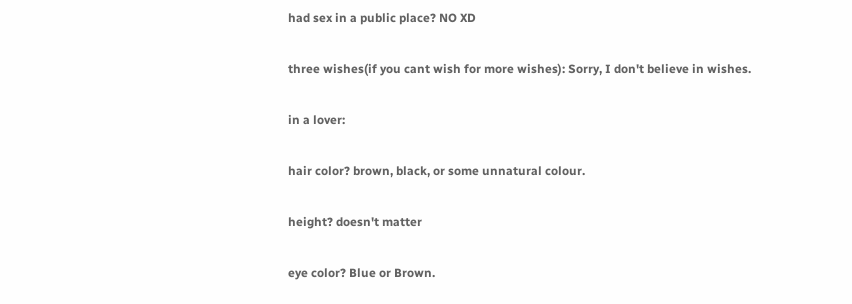had sex in a public place? NO XD

three wishes(if you cant wish for more wishes): Sorry, I don't believe in wishes.

in a lover:

hair color? brown, black, or some unnatural colour.

height? doesn't matter

eye color? Blue or Brown.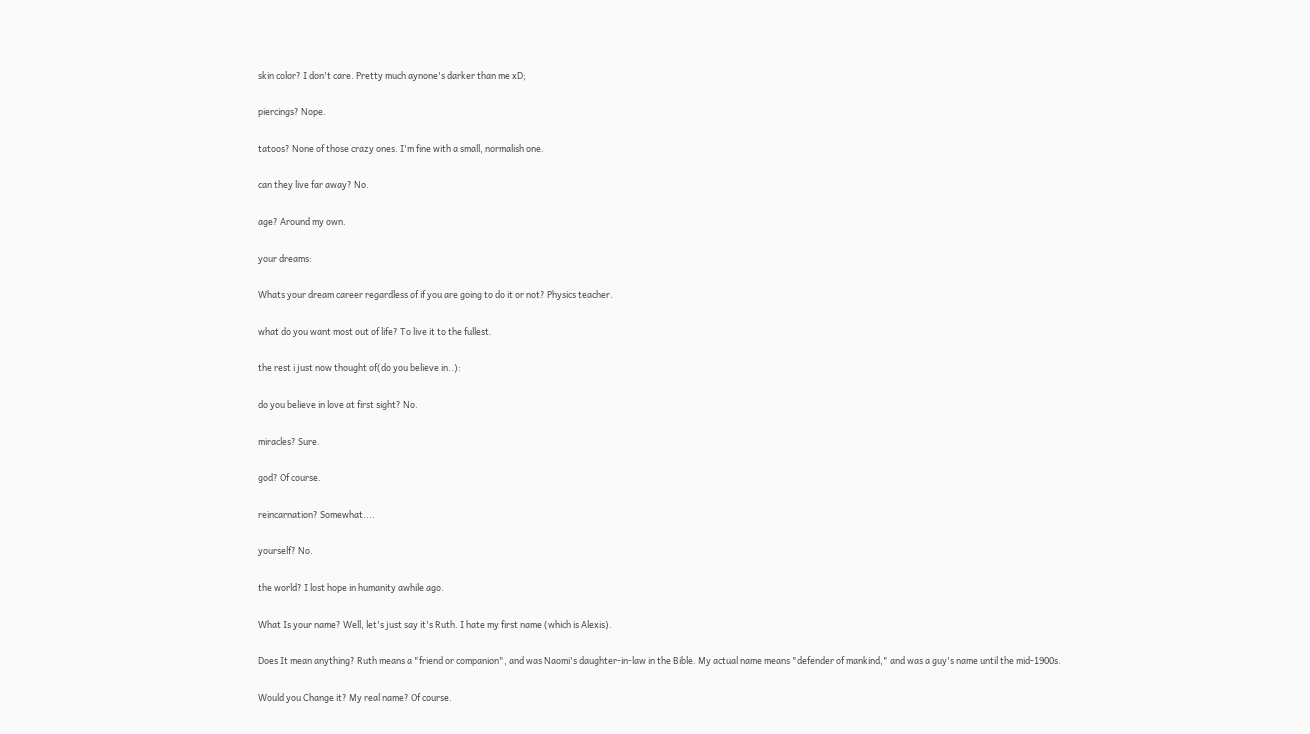skin color? I don't care. Pretty much aynone's darker than me xD;

piercings? Nope.

tatoos? None of those crazy ones. I'm fine with a small, normalish one.

can they live far away? No.

age? Around my own.

your dreams:

Whats your dream career regardless of if you are going to do it or not? Physics teacher.

what do you want most out of life? To live it to the fullest.

the rest i just now thought of(do you believe in..):

do you believe in love at first sight? No.

miracles? Sure.

god? Of course.

reincarnation? Somewhat....

yourself? No.

the world? I lost hope in humanity awhile ago.

What Is your name? Well, let's just say it's Ruth. I hate my first name (which is Alexis).

Does It mean anything? Ruth means a "friend or companion", and was Naomi's daughter-in-law in the Bible. My actual name means "defender of mankind," and was a guy's name until the mid-1900s.

Would you Change it? My real name? Of course.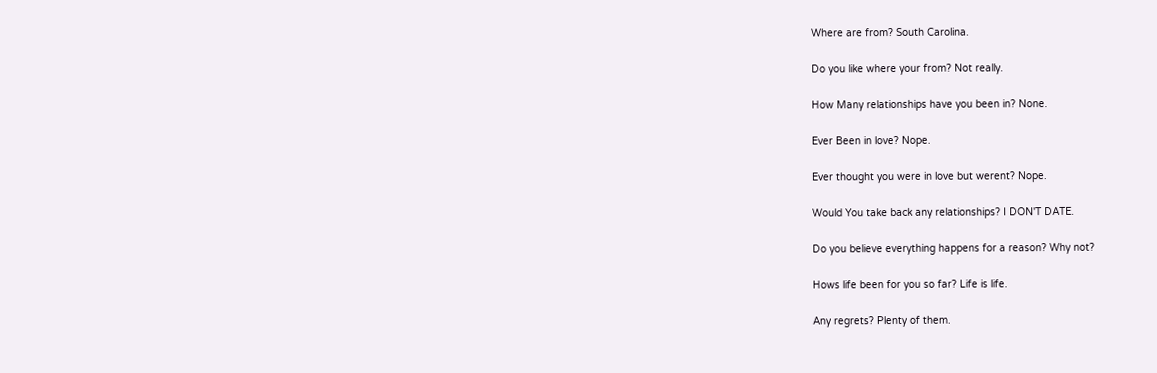Where are from? South Carolina.

Do you like where your from? Not really.

How Many relationships have you been in? None.

Ever Been in love? Nope.

Ever thought you were in love but werent? Nope.

Would You take back any relationships? I DON'T DATE.

Do you believe everything happens for a reason? Why not?

Hows life been for you so far? Life is life.

Any regrets? Plenty of them.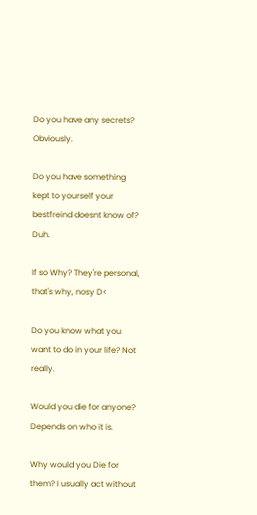Do you have any secrets? Obviously.

Do you have something kept to yourself your bestfreind doesnt know of? Duh.

If so Why? They're personal, that's why, nosy D<

Do you know what you want to do in your life? Not really.

Would you die for anyone? Depends on who it is.

Why would you Die for them? I usually act without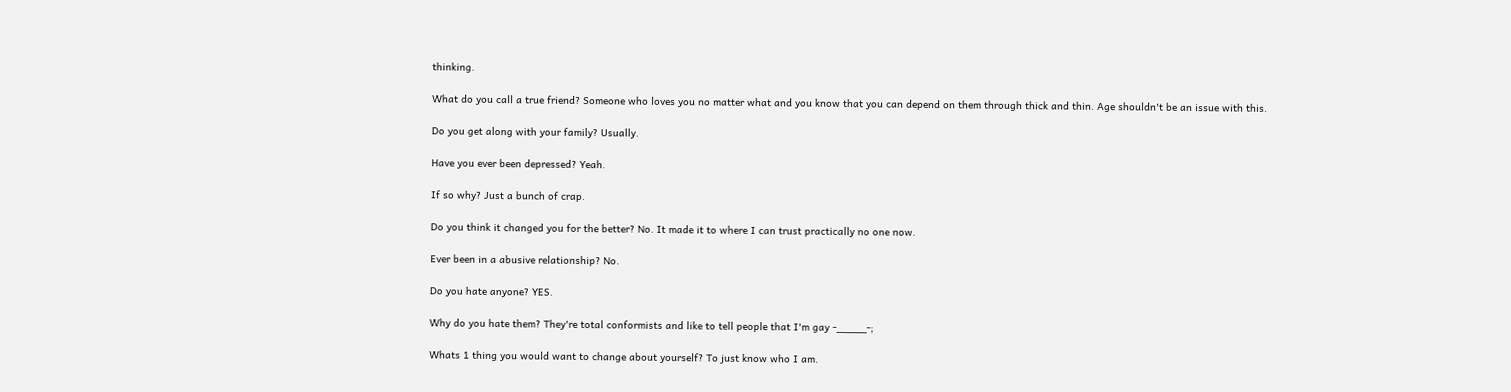thinking.

What do you call a true friend? Someone who loves you no matter what and you know that you can depend on them through thick and thin. Age shouldn't be an issue with this.

Do you get along with your family? Usually.

Have you ever been depressed? Yeah.

If so why? Just a bunch of crap.

Do you think it changed you for the better? No. It made it to where I can trust practically no one now.

Ever been in a abusive relationship? No.

Do you hate anyone? YES.

Why do you hate them? They're total conformists and like to tell people that I'm gay -_____-;

Whats 1 thing you would want to change about yourself? To just know who I am.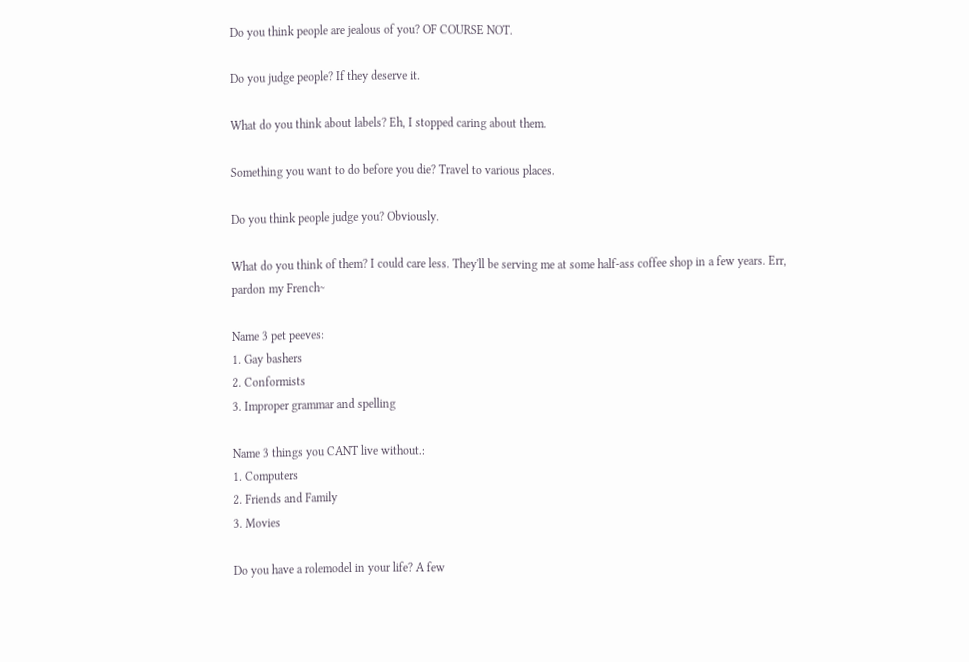Do you think people are jealous of you? OF COURSE NOT.

Do you judge people? If they deserve it.

What do you think about labels? Eh, I stopped caring about them.

Something you want to do before you die? Travel to various places.

Do you think people judge you? Obviously.

What do you think of them? I could care less. They'll be serving me at some half-ass coffee shop in a few years. Err, pardon my French~

Name 3 pet peeves:
1. Gay bashers
2. Conformists
3. Improper grammar and spelling

Name 3 things you CANT live without.:
1. Computers
2. Friends and Family
3. Movies

Do you have a rolemodel in your life? A few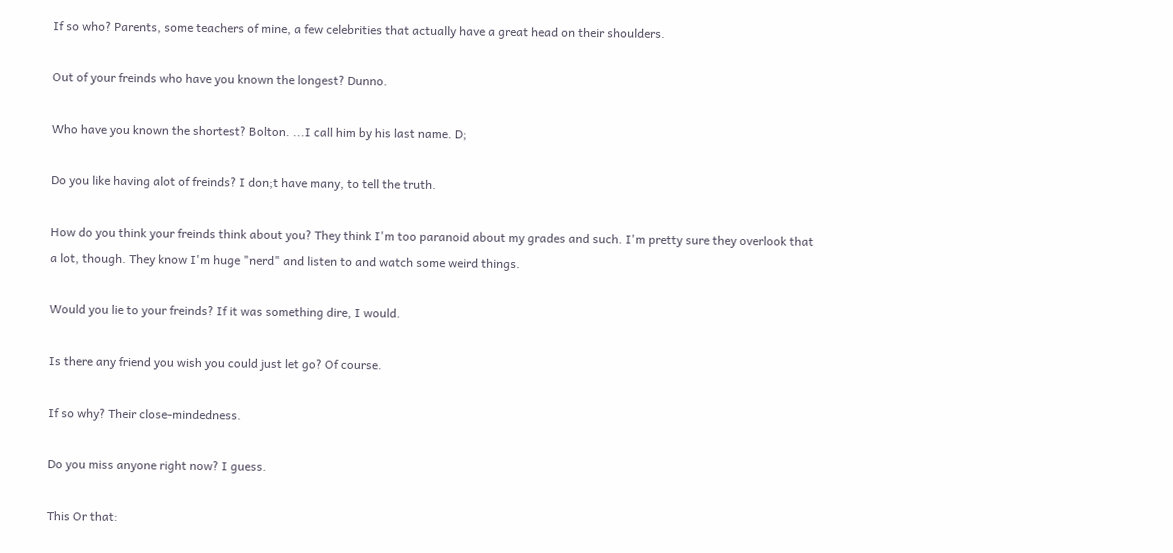If so who? Parents, some teachers of mine, a few celebrities that actually have a great head on their shoulders.

Out of your freinds who have you known the longest? Dunno.

Who have you known the shortest? Bolton. ...I call him by his last name. D;

Do you like having alot of freinds? I don;t have many, to tell the truth.

How do you think your freinds think about you? They think I'm too paranoid about my grades and such. I'm pretty sure they overlook that a lot, though. They know I'm huge "nerd" and listen to and watch some weird things.

Would you lie to your freinds? If it was something dire, I would.

Is there any friend you wish you could just let go? Of course.

If so why? Their close-mindedness.

Do you miss anyone right now? I guess.

This Or that: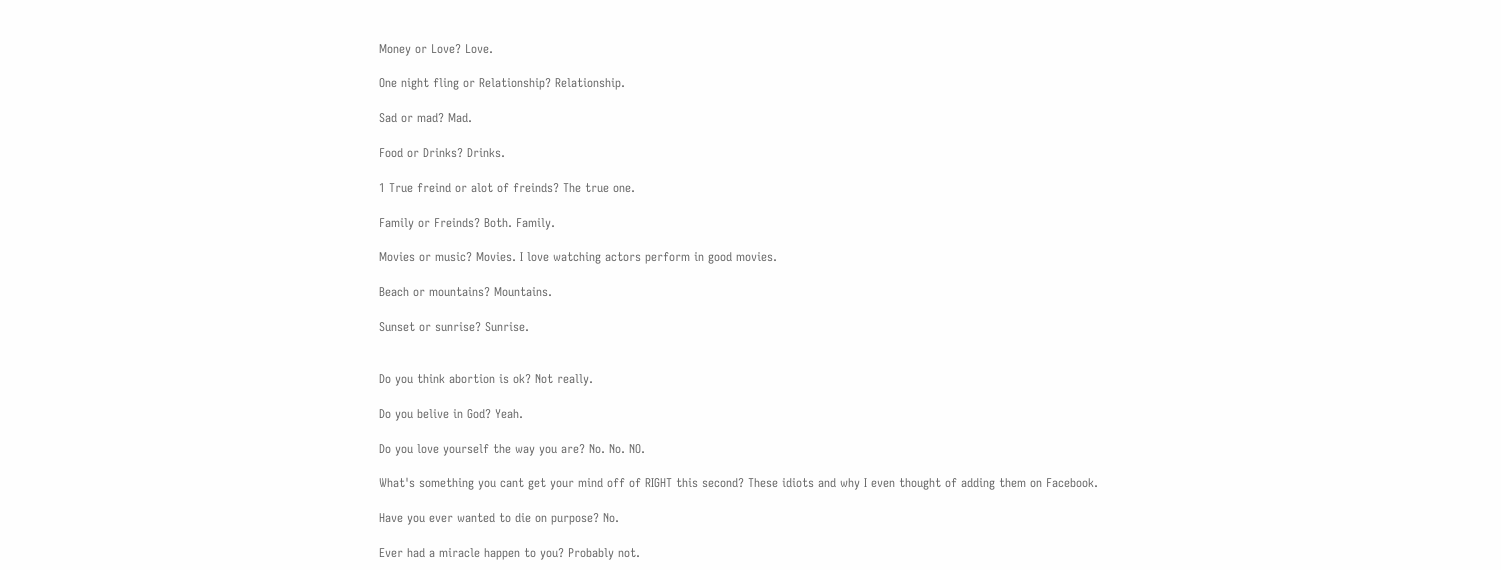Money or Love? Love.

One night fling or Relationship? Relationship.

Sad or mad? Mad.

Food or Drinks? Drinks.

1 True freind or alot of freinds? The true one.

Family or Freinds? Both. Family.

Movies or music? Movies. I love watching actors perform in good movies.

Beach or mountains? Mountains.

Sunset or sunrise? Sunrise.


Do you think abortion is ok? Not really.

Do you belive in God? Yeah.

Do you love yourself the way you are? No. No. NO.

What's something you cant get your mind off of RIGHT this second? These idiots and why I even thought of adding them on Facebook.

Have you ever wanted to die on purpose? No.

Ever had a miracle happen to you? Probably not.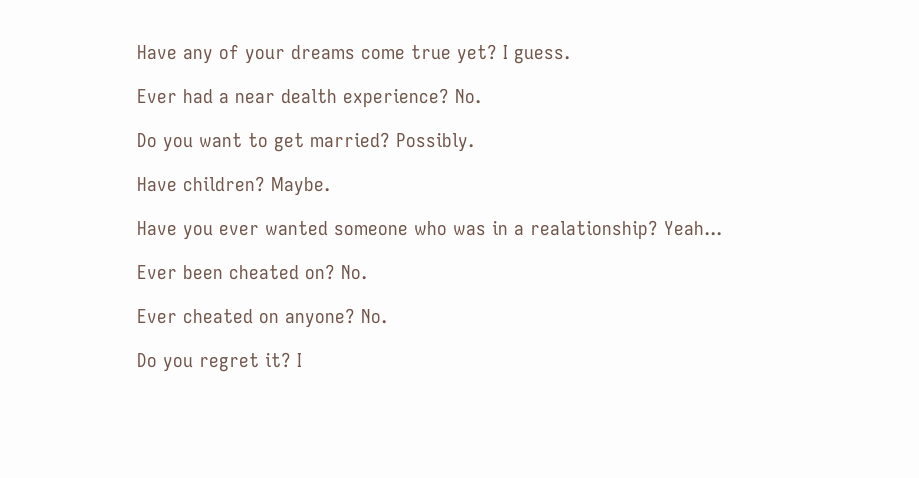Have any of your dreams come true yet? I guess.

Ever had a near dealth experience? No.

Do you want to get married? Possibly.

Have children? Maybe.

Have you ever wanted someone who was in a realationship? Yeah...

Ever been cheated on? No.

Ever cheated on anyone? No.

Do you regret it? I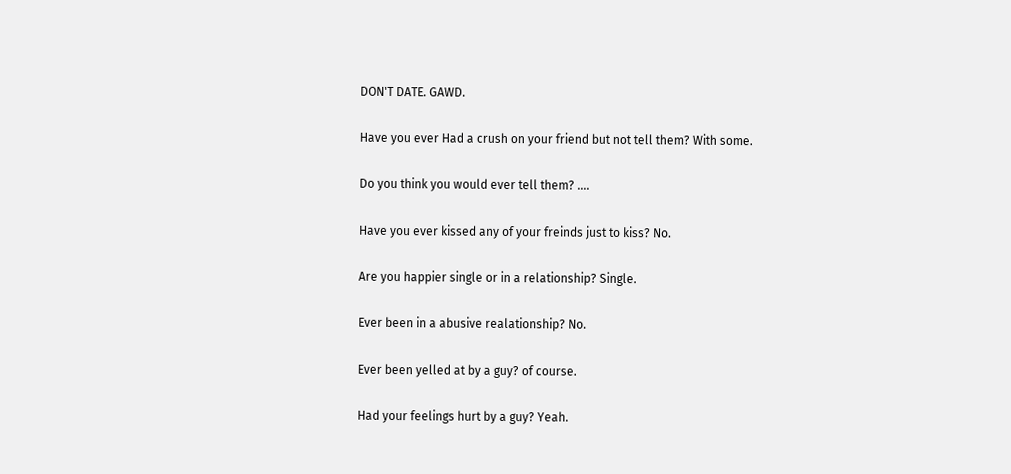DON'T DATE. GAWD.

Have you ever Had a crush on your friend but not tell them? With some.

Do you think you would ever tell them? ....

Have you ever kissed any of your freinds just to kiss? No.

Are you happier single or in a relationship? Single.

Ever been in a abusive realationship? No.

Ever been yelled at by a guy? of course.

Had your feelings hurt by a guy? Yeah.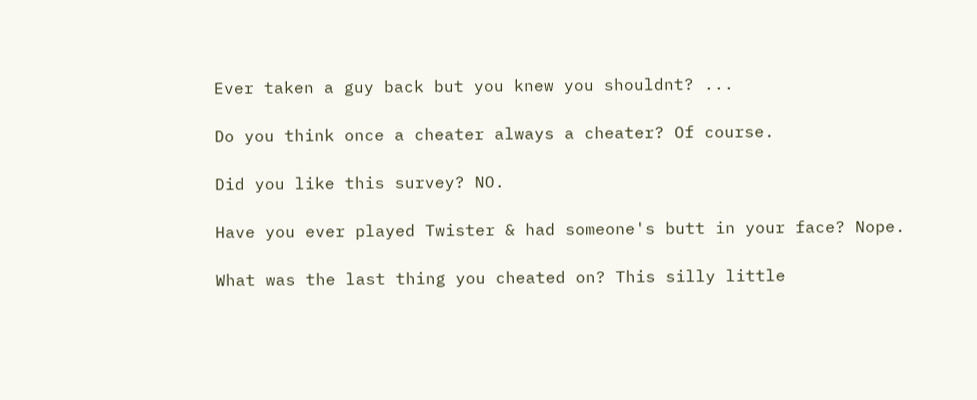Ever taken a guy back but you knew you shouldnt? ...

Do you think once a cheater always a cheater? Of course.

Did you like this survey? NO.

Have you ever played Twister & had someone's butt in your face? Nope.

What was the last thing you cheated on? This silly little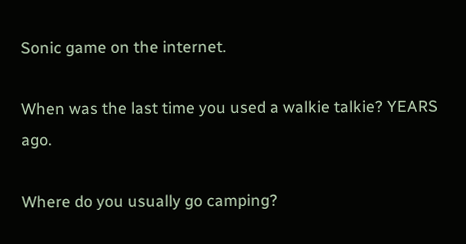Sonic game on the internet.

When was the last time you used a walkie talkie? YEARS ago.

Where do you usually go camping?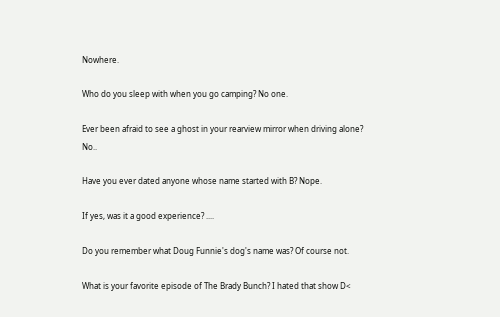Nowhere.

Who do you sleep with when you go camping? No one.

Ever been afraid to see a ghost in your rearview mirror when driving alone? No..

Have you ever dated anyone whose name started with B? Nope.

If yes, was it a good experience? ....

Do you remember what Doug Funnie's dog's name was? Of course not.

What is your favorite episode of The Brady Bunch? I hated that show D<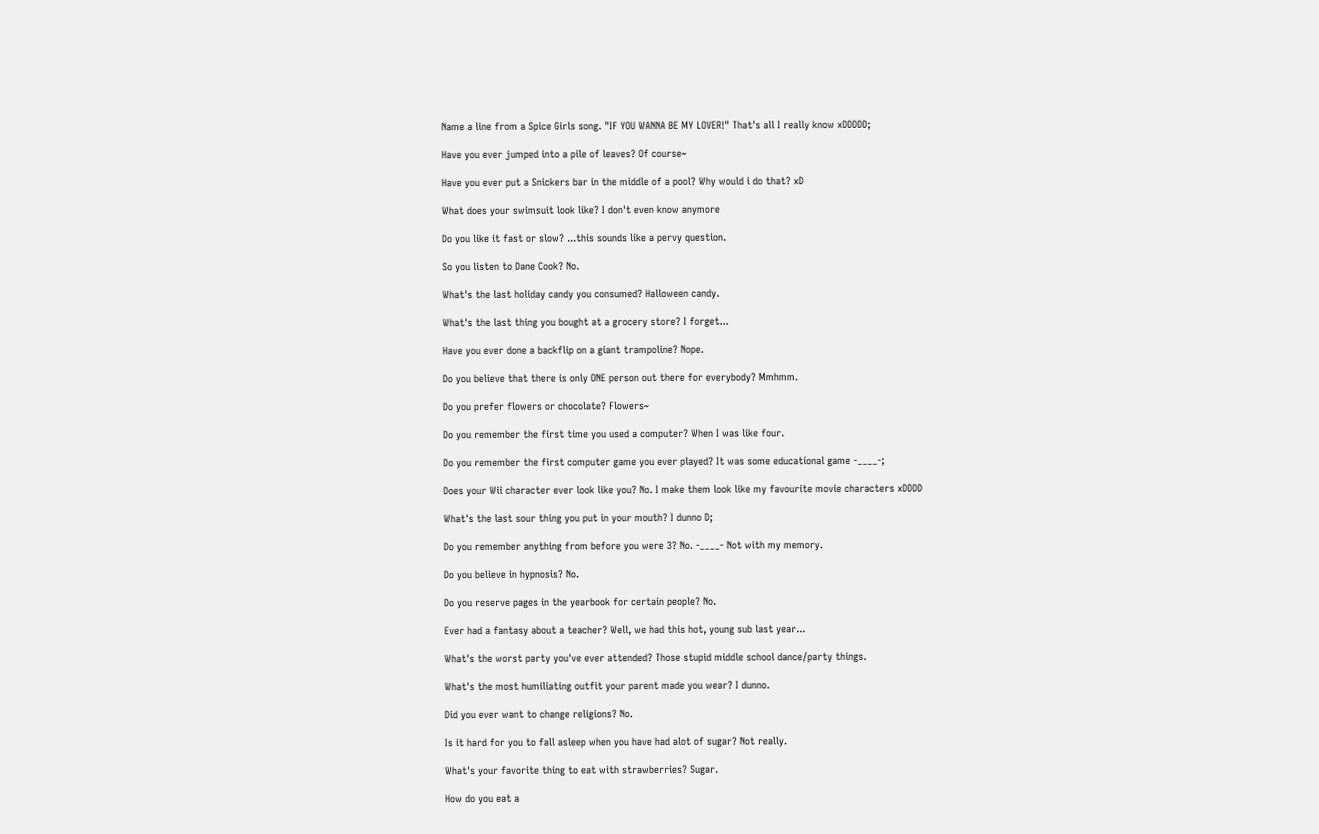Name a line from a Spice Girls song. "IF YOU WANNA BE MY LOVER!" That's all I really know xDDDDD;

Have you ever jumped into a pile of leaves? Of course~

Have you ever put a Snickers bar in the middle of a pool? Why would i do that? xD

What does your swimsuit look like? I don't even know anymore

Do you like it fast or slow? ...this sounds like a pervy question.

So you listen to Dane Cook? No.

What's the last holiday candy you consumed? Halloween candy.

What's the last thing you bought at a grocery store? I forget...

Have you ever done a backflip on a giant trampoline? Nope.

Do you believe that there is only ONE person out there for everybody? Mmhmm.

Do you prefer flowers or chocolate? Flowers~

Do you remember the first time you used a computer? When I was like four.

Do you remember the first computer game you ever played? It was some educational game -____-;

Does your Wii character ever look like you? No. I make them look like my favourite movie characters xDDDD

What's the last sour thing you put in your mouth? I dunno D;

Do you remember anything from before you were 3? No. -____- Not with my memory.

Do you believe in hypnosis? No.

Do you reserve pages in the yearbook for certain people? No.

Ever had a fantasy about a teacher? Well, we had this hot, young sub last year...

What's the worst party you've ever attended? Those stupid middle school dance/party things.

What's the most humiliating outfit your parent made you wear? I dunno.

Did you ever want to change religions? No.

Is it hard for you to fall asleep when you have had alot of sugar? Not really.

What's your favorite thing to eat with strawberries? Sugar.

How do you eat a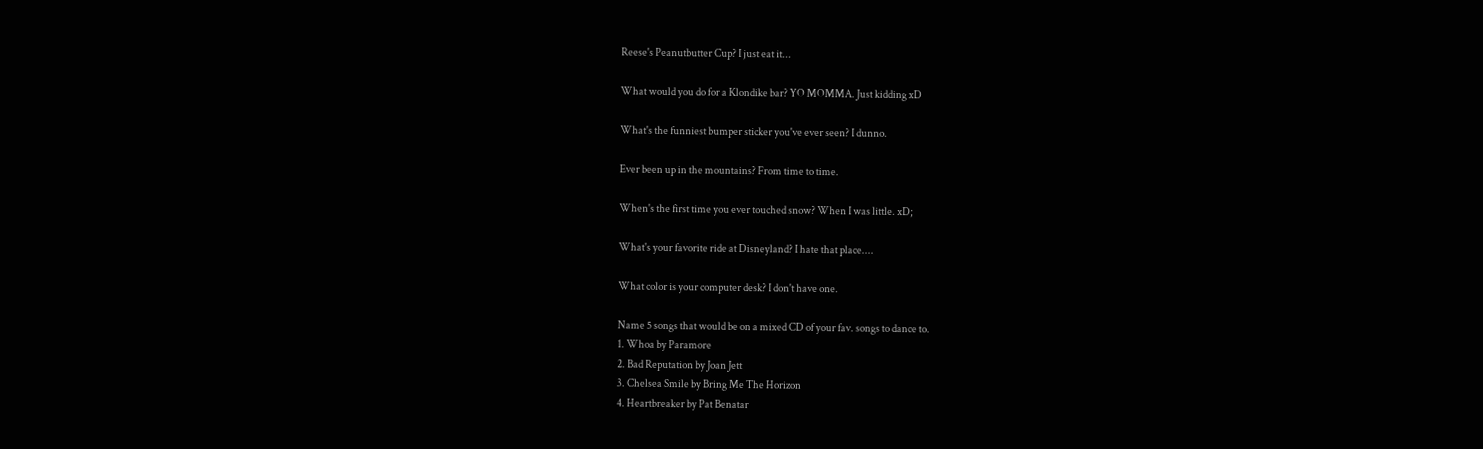Reese's Peanutbutter Cup? I just eat it...

What would you do for a Klondike bar? YO MOMMA. Just kidding xD

What's the funniest bumper sticker you've ever seen? I dunno.

Ever been up in the mountains? From time to time.

When's the first time you ever touched snow? When I was little. xD;

What's your favorite ride at Disneyland? I hate that place....

What color is your computer desk? I don't have one.

Name 5 songs that would be on a mixed CD of your fav. songs to dance to.
1. Whoa by Paramore
2. Bad Reputation by Joan Jett
3. Chelsea Smile by Bring Me The Horizon
4. Heartbreaker by Pat Benatar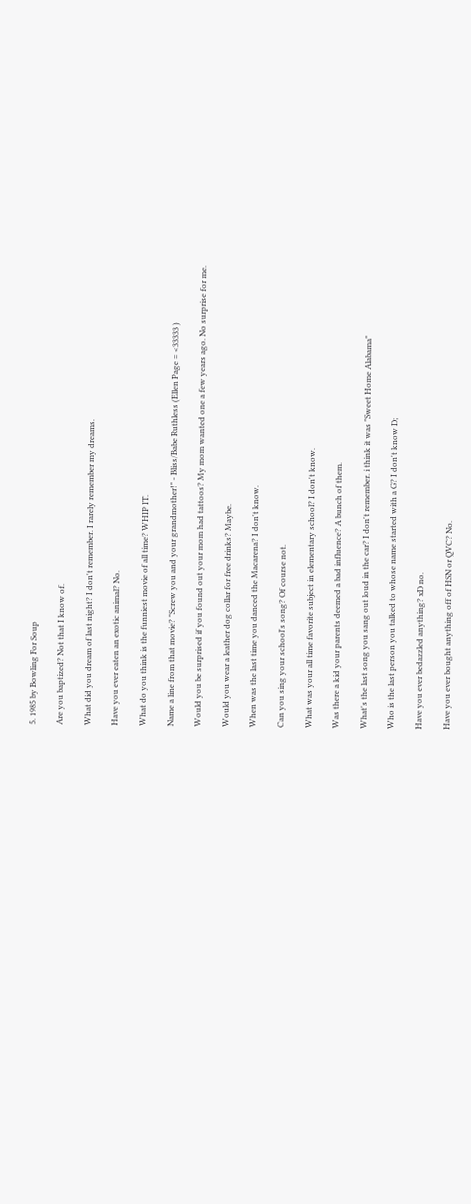5. 1985 by Bowling For Soup

Are you baptized? Not that I know of.

What did you dream of last night? I don't remember. I rarely remember my dreams.

Have you ever eaten an exotic animal? No.

What do you think is the funniest movie of all time? WHIP IT.

Name a line from that movie? "Screw you and your grandmother!" - Bliss/Babe Ruthless (Ellen Page = <33333 )

Would you be surprised if you found out your mom had tattoos? My mom wanted one a few years ago. No surprise for me.

Would you wear a leather dog collar for free drinks? Maybe.

When was the last time you danced the Macarena? I don't know.

Can you sing your school's song? Of course not.

What was your all time favorite subject in elementary school? I don't know.

Was there a kid your parents deemed a bad influence? A bunch of them.

What's the last song you sang out loud in the car? I don't remember. i think it was "Sweet Home Alabama"

Who is the last person you talked to whose name started with a G? I don't know D;

Have you ever bedazzled anything? xD no.

Have you ever bought anything off of HSN or QVC? No.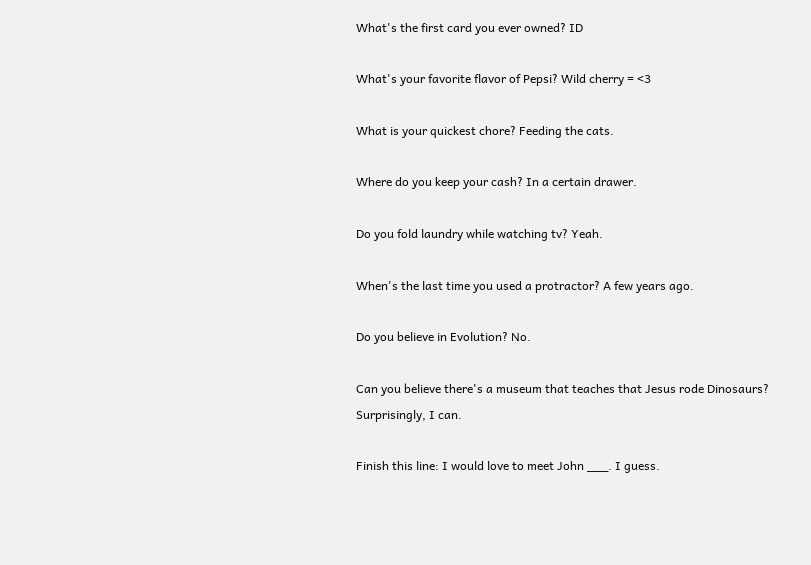What's the first card you ever owned? ID

What's your favorite flavor of Pepsi? Wild cherry = <3

What is your quickest chore? Feeding the cats.

Where do you keep your cash? In a certain drawer.

Do you fold laundry while watching tv? Yeah.

When's the last time you used a protractor? A few years ago.

Do you believe in Evolution? No.

Can you believe there's a museum that teaches that Jesus rode Dinosaurs? Surprisingly, I can.

Finish this line: I would love to meet John ___. I guess.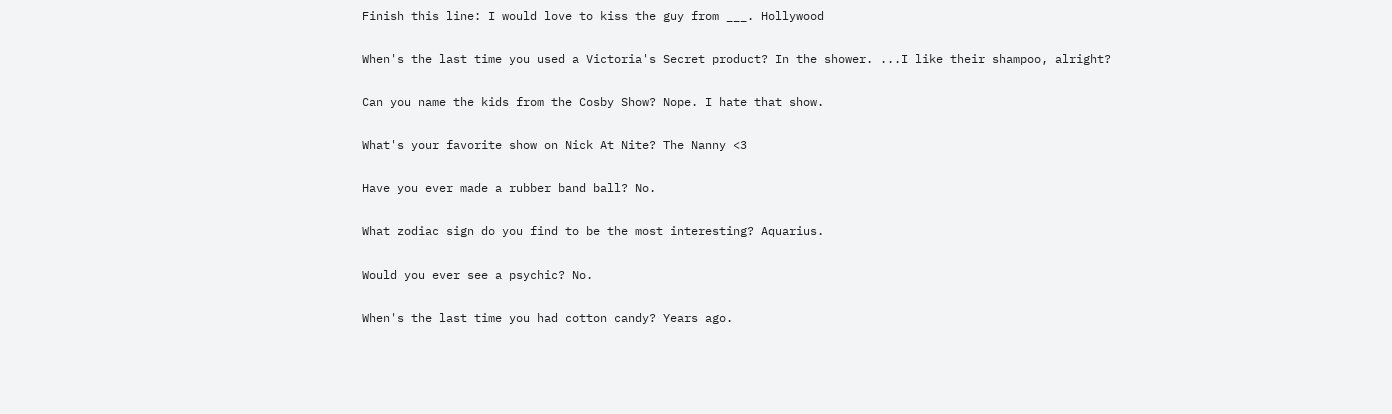Finish this line: I would love to kiss the guy from ___. Hollywood

When's the last time you used a Victoria's Secret product? In the shower. ...I like their shampoo, alright?

Can you name the kids from the Cosby Show? Nope. I hate that show.

What's your favorite show on Nick At Nite? The Nanny <3

Have you ever made a rubber band ball? No.

What zodiac sign do you find to be the most interesting? Aquarius.

Would you ever see a psychic? No.

When's the last time you had cotton candy? Years ago.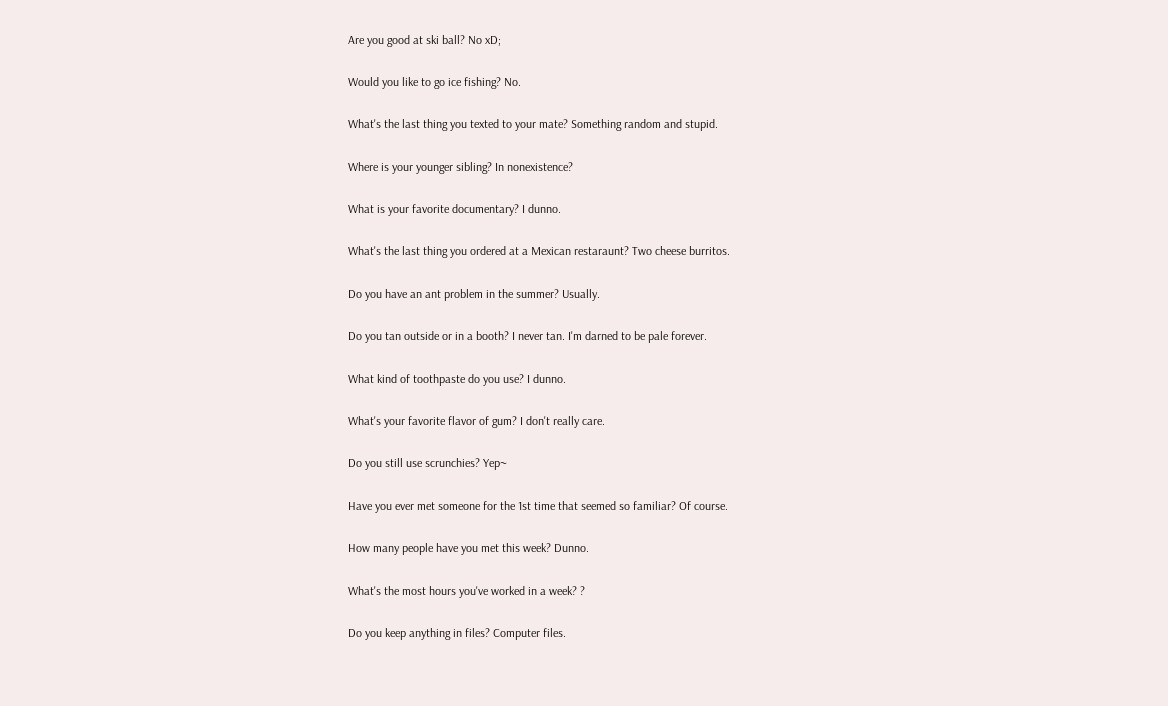Are you good at ski ball? No xD;

Would you like to go ice fishing? No.

What's the last thing you texted to your mate? Something random and stupid.

Where is your younger sibling? In nonexistence?

What is your favorite documentary? I dunno.

What's the last thing you ordered at a Mexican restaraunt? Two cheese burritos.

Do you have an ant problem in the summer? Usually.

Do you tan outside or in a booth? I never tan. I'm darned to be pale forever.

What kind of toothpaste do you use? I dunno.

What's your favorite flavor of gum? I don't really care.

Do you still use scrunchies? Yep~

Have you ever met someone for the 1st time that seemed so familiar? Of course.

How many people have you met this week? Dunno.

What's the most hours you've worked in a week? ?

Do you keep anything in files? Computer files.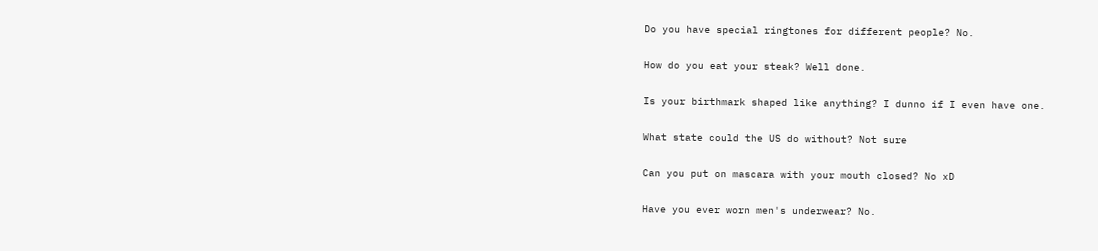Do you have special ringtones for different people? No.

How do you eat your steak? Well done.

Is your birthmark shaped like anything? I dunno if I even have one.

What state could the US do without? Not sure

Can you put on mascara with your mouth closed? No xD

Have you ever worn men's underwear? No.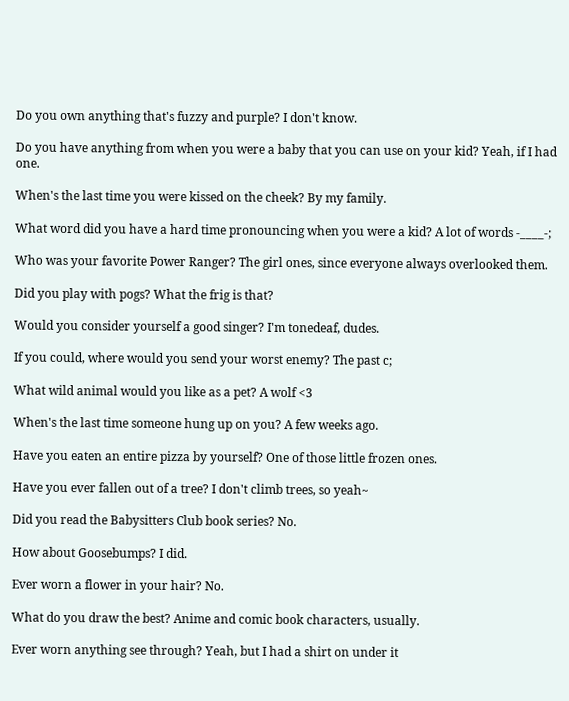Do you own anything that's fuzzy and purple? I don't know.

Do you have anything from when you were a baby that you can use on your kid? Yeah, if I had one.

When's the last time you were kissed on the cheek? By my family.

What word did you have a hard time pronouncing when you were a kid? A lot of words -____-;

Who was your favorite Power Ranger? The girl ones, since everyone always overlooked them.

Did you play with pogs? What the frig is that?

Would you consider yourself a good singer? I'm tonedeaf, dudes.

If you could, where would you send your worst enemy? The past c;

What wild animal would you like as a pet? A wolf <3

When's the last time someone hung up on you? A few weeks ago.

Have you eaten an entire pizza by yourself? One of those little frozen ones.

Have you ever fallen out of a tree? I don't climb trees, so yeah~

Did you read the Babysitters Club book series? No.

How about Goosebumps? I did.

Ever worn a flower in your hair? No.

What do you draw the best? Anime and comic book characters, usually.

Ever worn anything see through? Yeah, but I had a shirt on under it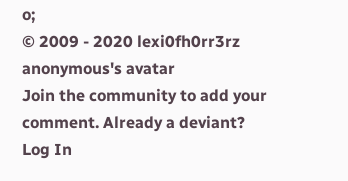o;
© 2009 - 2020 lexi0fh0rr3rz
anonymous's avatar
Join the community to add your comment. Already a deviant? Log In